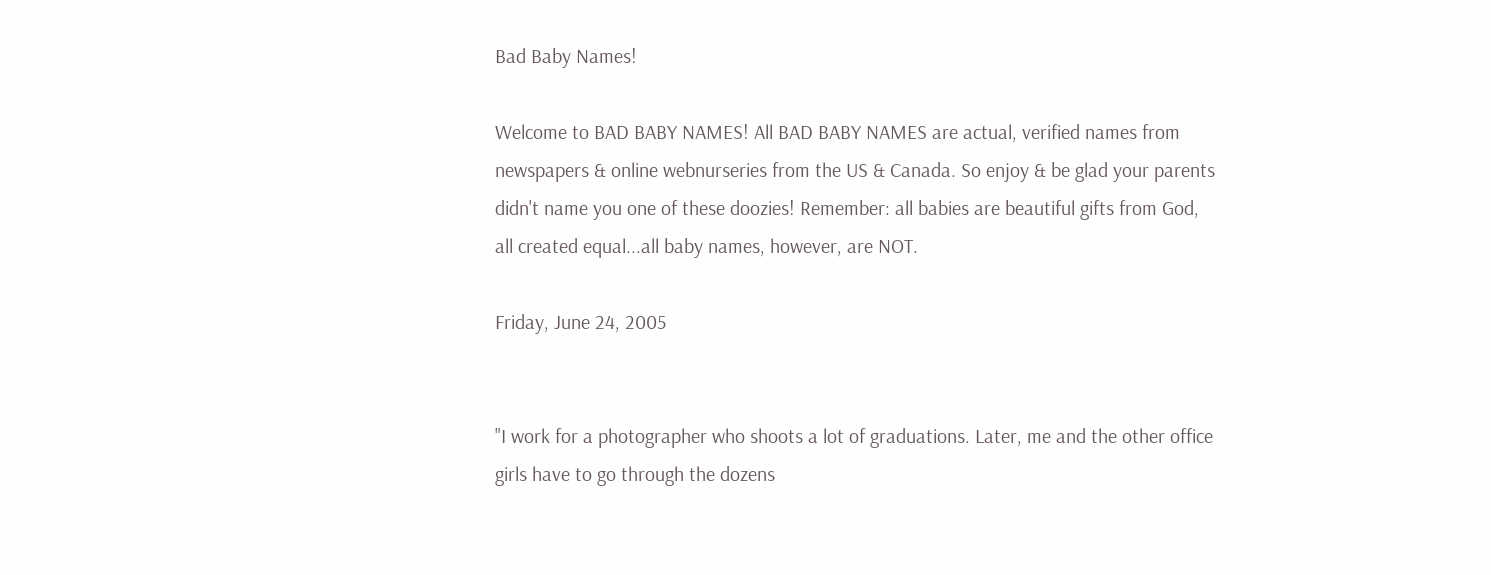Bad Baby Names!

Welcome to BAD BABY NAMES! All BAD BABY NAMES are actual, verified names from newspapers & online webnurseries from the US & Canada. So enjoy & be glad your parents didn't name you one of these doozies! Remember: all babies are beautiful gifts from God, all created equal...all baby names, however, are NOT.

Friday, June 24, 2005


"I work for a photographer who shoots a lot of graduations. Later, me and the other office girls have to go through the dozens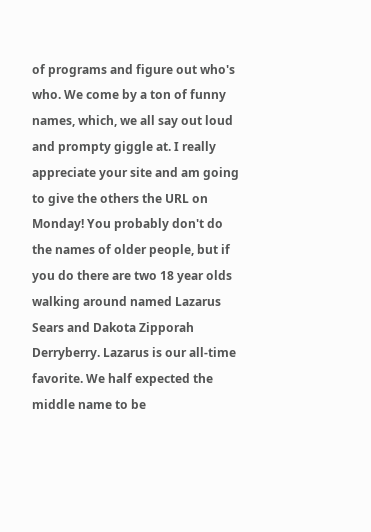of programs and figure out who's who. We come by a ton of funny names, which, we all say out loud and prompty giggle at. I really appreciate your site and am going to give the others the URL on Monday! You probably don't do the names of older people, but if you do there are two 18 year olds walking around named Lazarus Sears and Dakota Zipporah Derryberry. Lazarus is our all-time favorite. We half expected the middle name to be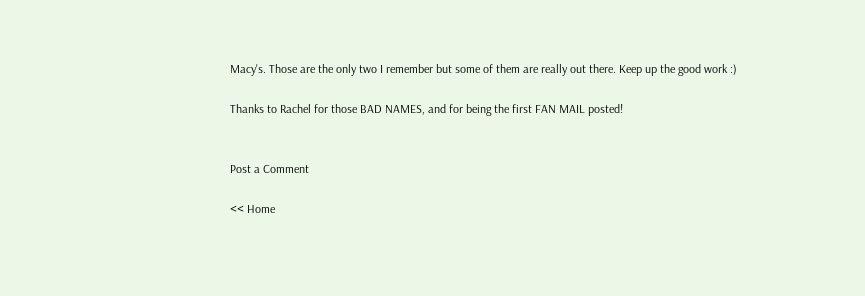Macy's. Those are the only two I remember but some of them are really out there. Keep up the good work :)

Thanks to Rachel for those BAD NAMES, and for being the first FAN MAIL posted!


Post a Comment

<< Home